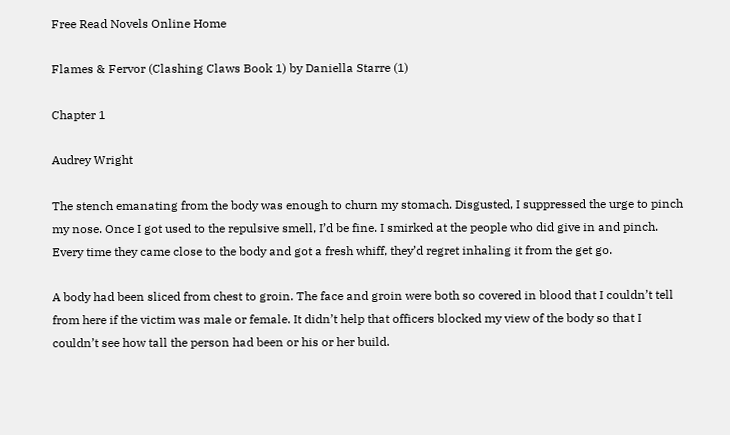Free Read Novels Online Home

Flames & Fervor (Clashing Claws Book 1) by Daniella Starre (1)

Chapter 1

Audrey Wright

The stench emanating from the body was enough to churn my stomach. Disgusted, I suppressed the urge to pinch my nose. Once I got used to the repulsive smell, I’d be fine. I smirked at the people who did give in and pinch. Every time they came close to the body and got a fresh whiff, they’d regret inhaling it from the get go.

A body had been sliced from chest to groin. The face and groin were both so covered in blood that I couldn’t tell from here if the victim was male or female. It didn’t help that officers blocked my view of the body so that I couldn’t see how tall the person had been or his or her build.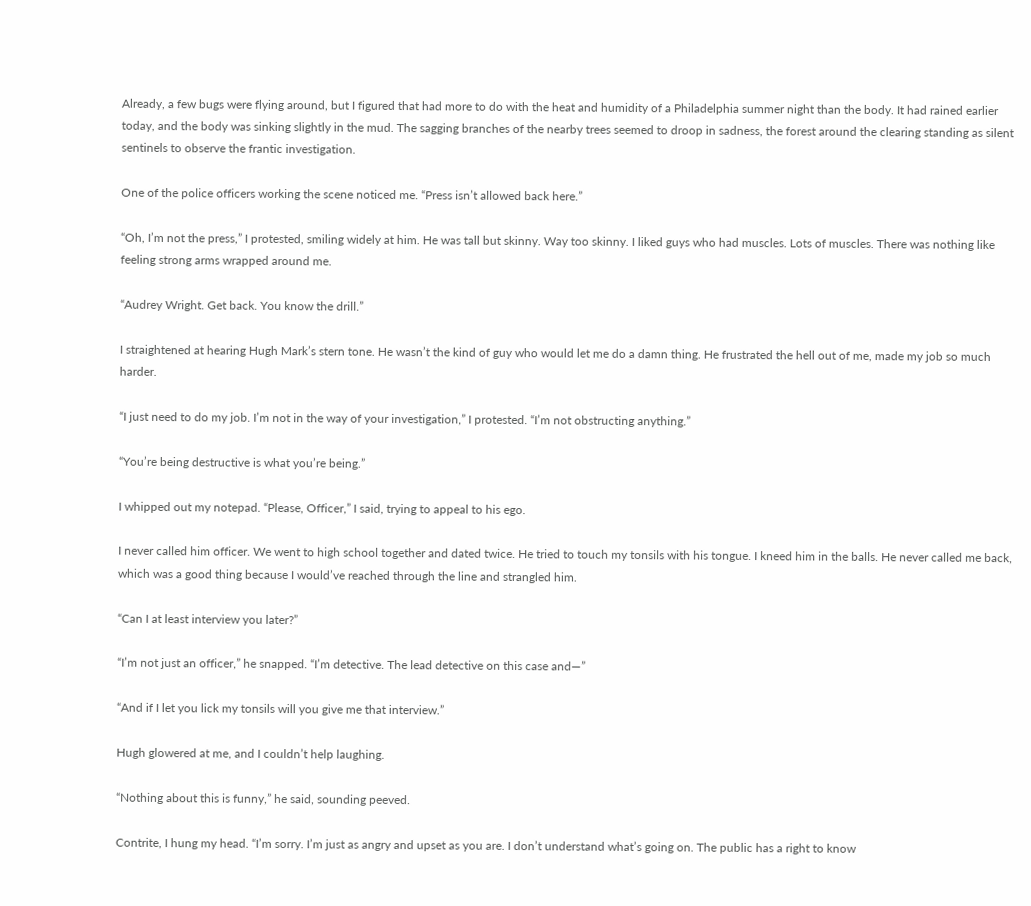Already, a few bugs were flying around, but I figured that had more to do with the heat and humidity of a Philadelphia summer night than the body. It had rained earlier today, and the body was sinking slightly in the mud. The sagging branches of the nearby trees seemed to droop in sadness, the forest around the clearing standing as silent sentinels to observe the frantic investigation.

One of the police officers working the scene noticed me. “Press isn’t allowed back here.”

“Oh, I’m not the press,” I protested, smiling widely at him. He was tall but skinny. Way too skinny. I liked guys who had muscles. Lots of muscles. There was nothing like feeling strong arms wrapped around me.

“Audrey Wright. Get back. You know the drill.”

I straightened at hearing Hugh Mark’s stern tone. He wasn’t the kind of guy who would let me do a damn thing. He frustrated the hell out of me, made my job so much harder.

“I just need to do my job. I’m not in the way of your investigation,” I protested. “I’m not obstructing anything.”

“You’re being destructive is what you’re being.”

I whipped out my notepad. “Please, Officer,” I said, trying to appeal to his ego.

I never called him officer. We went to high school together and dated twice. He tried to touch my tonsils with his tongue. I kneed him in the balls. He never called me back, which was a good thing because I would’ve reached through the line and strangled him.

“Can I at least interview you later?”

“I’m not just an officer,” he snapped. “I’m detective. The lead detective on this case and—”

“And if I let you lick my tonsils will you give me that interview.”

Hugh glowered at me, and I couldn’t help laughing.

“Nothing about this is funny,” he said, sounding peeved.

Contrite, I hung my head. “I’m sorry. I’m just as angry and upset as you are. I don’t understand what’s going on. The public has a right to know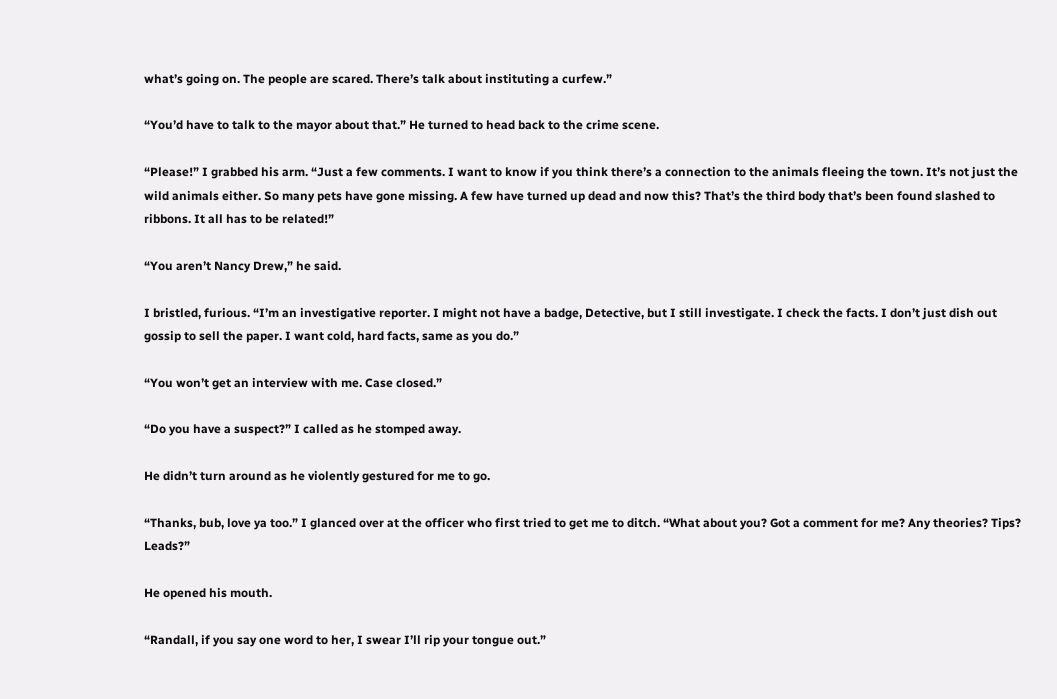what’s going on. The people are scared. There’s talk about instituting a curfew.”

“You’d have to talk to the mayor about that.” He turned to head back to the crime scene.

“Please!” I grabbed his arm. “Just a few comments. I want to know if you think there’s a connection to the animals fleeing the town. It’s not just the wild animals either. So many pets have gone missing. A few have turned up dead and now this? That’s the third body that’s been found slashed to ribbons. It all has to be related!”

“You aren’t Nancy Drew,” he said.

I bristled, furious. “I’m an investigative reporter. I might not have a badge, Detective, but I still investigate. I check the facts. I don’t just dish out gossip to sell the paper. I want cold, hard facts, same as you do.”

“You won’t get an interview with me. Case closed.”

“Do you have a suspect?” I called as he stomped away.

He didn’t turn around as he violently gestured for me to go.

“Thanks, bub, love ya too.” I glanced over at the officer who first tried to get me to ditch. “What about you? Got a comment for me? Any theories? Tips? Leads?”

He opened his mouth.

“Randall, if you say one word to her, I swear I’ll rip your tongue out.”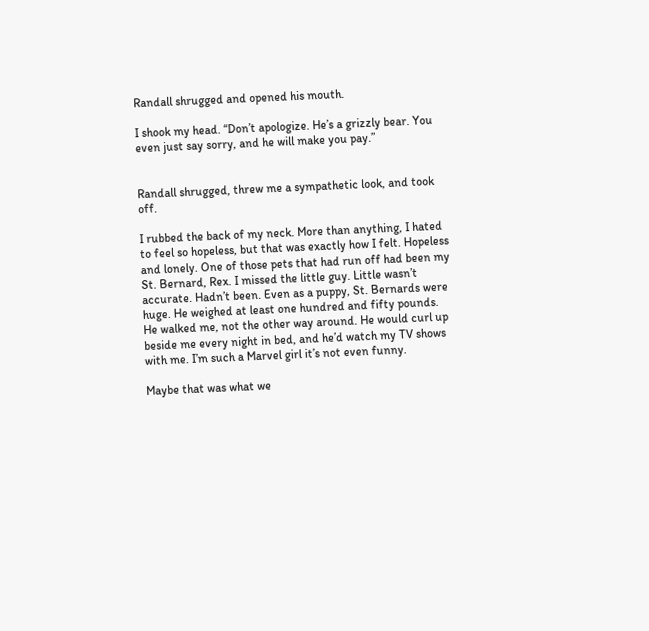Randall shrugged and opened his mouth.

I shook my head. “Don’t apologize. He’s a grizzly bear. You even just say sorry, and he will make you pay.”


Randall shrugged, threw me a sympathetic look, and took off.

I rubbed the back of my neck. More than anything, I hated to feel so hopeless, but that was exactly how I felt. Hopeless and lonely. One of those pets that had run off had been my St. Bernard, Rex. I missed the little guy. Little wasn’t accurate. Hadn’t been. Even as a puppy, St. Bernards were huge. He weighed at least one hundred and fifty pounds. He walked me, not the other way around. He would curl up beside me every night in bed, and he’d watch my TV shows with me. I’m such a Marvel girl it’s not even funny.

Maybe that was what we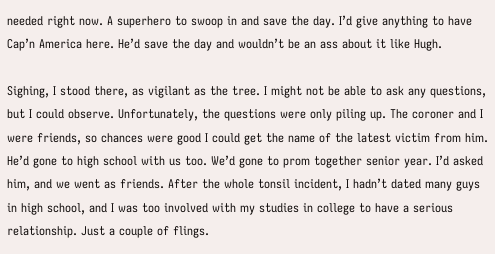needed right now. A superhero to swoop in and save the day. I’d give anything to have Cap’n America here. He’d save the day and wouldn’t be an ass about it like Hugh.

Sighing, I stood there, as vigilant as the tree. I might not be able to ask any questions, but I could observe. Unfortunately, the questions were only piling up. The coroner and I were friends, so chances were good I could get the name of the latest victim from him. He’d gone to high school with us too. We’d gone to prom together senior year. I’d asked him, and we went as friends. After the whole tonsil incident, I hadn’t dated many guys in high school, and I was too involved with my studies in college to have a serious relationship. Just a couple of flings.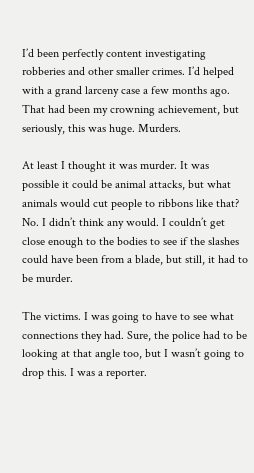I’d been perfectly content investigating robberies and other smaller crimes. I’d helped with a grand larceny case a few months ago. That had been my crowning achievement, but seriously, this was huge. Murders.

At least I thought it was murder. It was possible it could be animal attacks, but what animals would cut people to ribbons like that? No. I didn’t think any would. I couldn’t get close enough to the bodies to see if the slashes could have been from a blade, but still, it had to be murder.

The victims. I was going to have to see what connections they had. Sure, the police had to be looking at that angle too, but I wasn’t going to drop this. I was a reporter.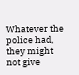Whatever the police had, they might not give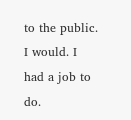to the public. I would. I had a job to do.